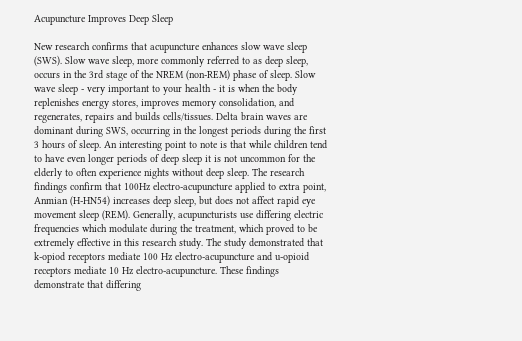Acupuncture Improves Deep Sleep

New research confirms that acupuncture enhances slow wave sleep (SWS). Slow wave sleep, more commonly referred to as deep sleep, occurs in the 3rd stage of the NREM (non-REM) phase of sleep. Slow wave sleep - very important to your health - it is when the body replenishes energy stores, improves memory consolidation, and regenerates, repairs and builds cells/tissues. Delta brain waves are dominant during SWS, occurring in the longest periods during the first 3 hours of sleep. An interesting point to note is that while children tend to have even longer periods of deep sleep it is not uncommon for the elderly to often experience nights without deep sleep. The research findings confirm that 100Hz electro-acupuncture applied to extra point, Anmian (H-HN54) increases deep sleep, but does not affect rapid eye movement sleep (REM). Generally, acupuncturists use differing electric frequencies which modulate during the treatment, which proved to be extremely effective in this research study. The study demonstrated that k-opiod receptors mediate 100 Hz electro-acupuncture and u-opioid receptors mediate 10 Hz electro-acupuncture. These findings demonstrate that differing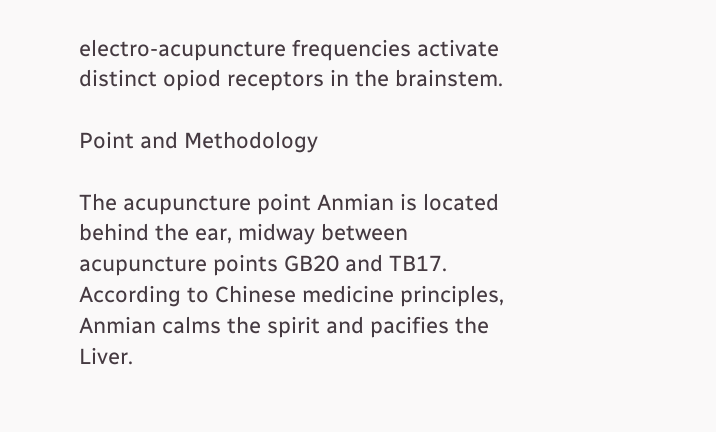electro-acupuncture frequencies activate distinct opiod receptors in the brainstem.

Point and Methodology

The acupuncture point Anmian is located behind the ear, midway between acupuncture points GB20 and TB17. According to Chinese medicine principles, Anmian calms the spirit and pacifies the Liver.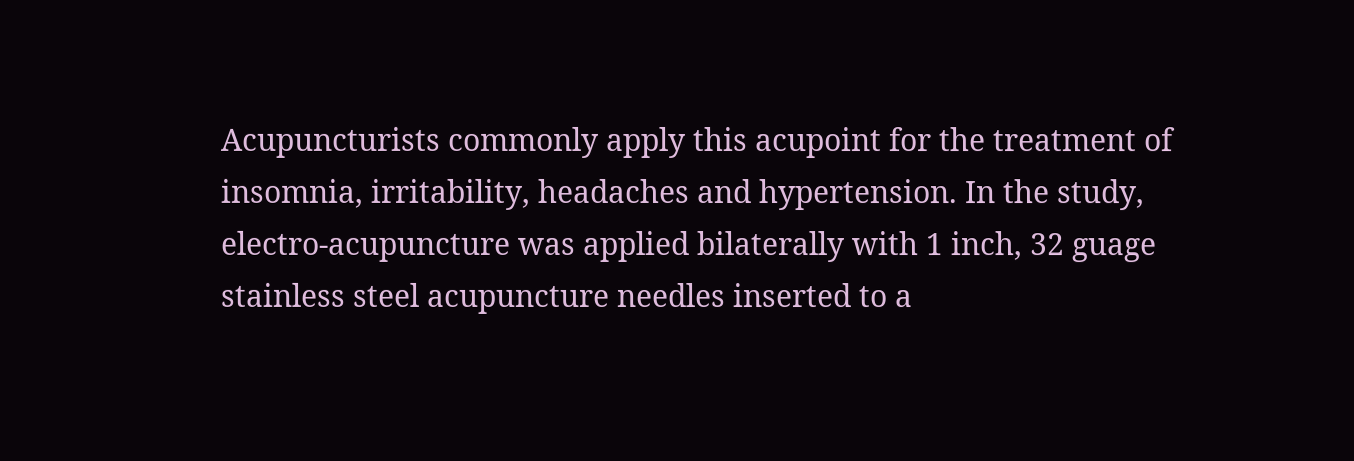Acupuncturists commonly apply this acupoint for the treatment of insomnia, irritability, headaches and hypertension. In the study, electro-acupuncture was applied bilaterally with 1 inch, 32 guage stainless steel acupuncture needles inserted to a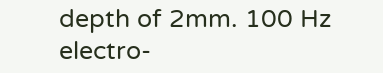depth of 2mm. 100 Hz electro-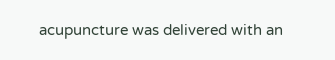acupuncture was delivered with an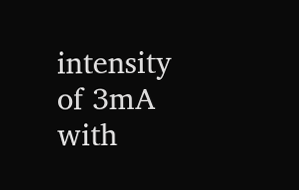intensity of 3mA with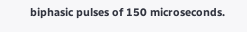biphasic pulses of 150 microseconds.